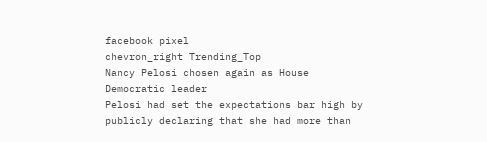facebook pixel
chevron_right Trending_Top
Nancy Pelosi chosen again as House Democratic leader
Pelosi had set the expectations bar high by publicly declaring that she had more than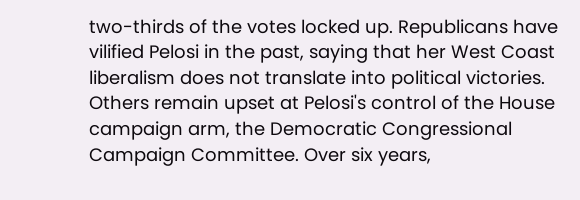two-thirds of the votes locked up. Republicans have vilified Pelosi in the past, saying that her West Coast liberalism does not translate into political victories. Others remain upset at Pelosi's control of the House campaign arm, the Democratic Congressional Campaign Committee. Over six years,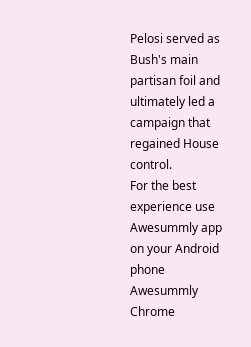Pelosi served as Bush's main partisan foil and ultimately led a campaign that regained House control.
For the best experience use Awesummly app on your Android phone
Awesummly Chrome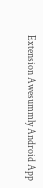Extension Awesummly Android App